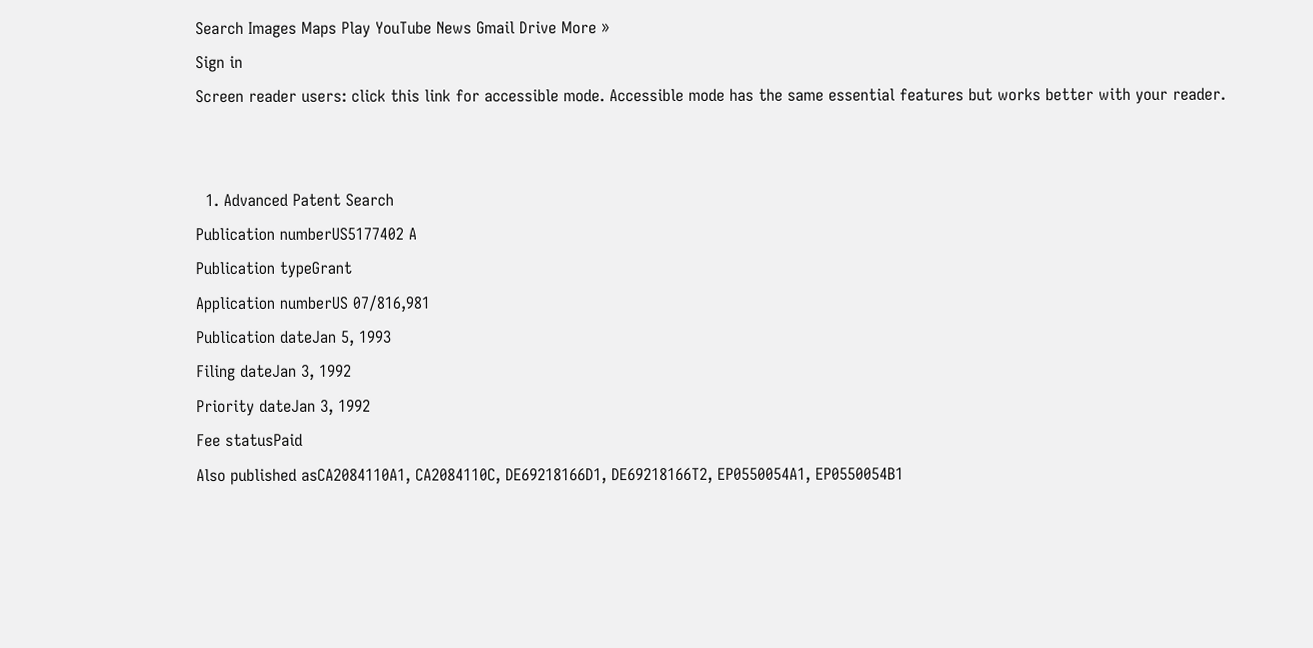Search Images Maps Play YouTube News Gmail Drive More »
Sign in
Screen reader users: click this link for accessible mode. Accessible mode has the same essential features but works better with your reader.


  1. Advanced Patent Search
Publication numberUS5177402 A
Publication typeGrant
Application numberUS 07/816,981
Publication dateJan 5, 1993
Filing dateJan 3, 1992
Priority dateJan 3, 1992
Fee statusPaid
Also published asCA2084110A1, CA2084110C, DE69218166D1, DE69218166T2, EP0550054A1, EP0550054B1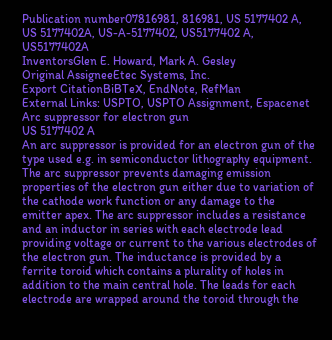Publication number07816981, 816981, US 5177402 A, US 5177402A, US-A-5177402, US5177402 A, US5177402A
InventorsGlen E. Howard, Mark A. Gesley
Original AssigneeEtec Systems, Inc.
Export CitationBiBTeX, EndNote, RefMan
External Links: USPTO, USPTO Assignment, Espacenet
Arc suppressor for electron gun
US 5177402 A
An arc suppressor is provided for an electron gun of the type used e.g. in semiconductor lithography equipment. The arc suppressor prevents damaging emission properties of the electron gun either due to variation of the cathode work function or any damage to the emitter apex. The arc suppressor includes a resistance and an inductor in series with each electrode lead providing voltage or current to the various electrodes of the electron gun. The inductance is provided by a ferrite toroid which contains a plurality of holes in addition to the main central hole. The leads for each electrode are wrapped around the toroid through the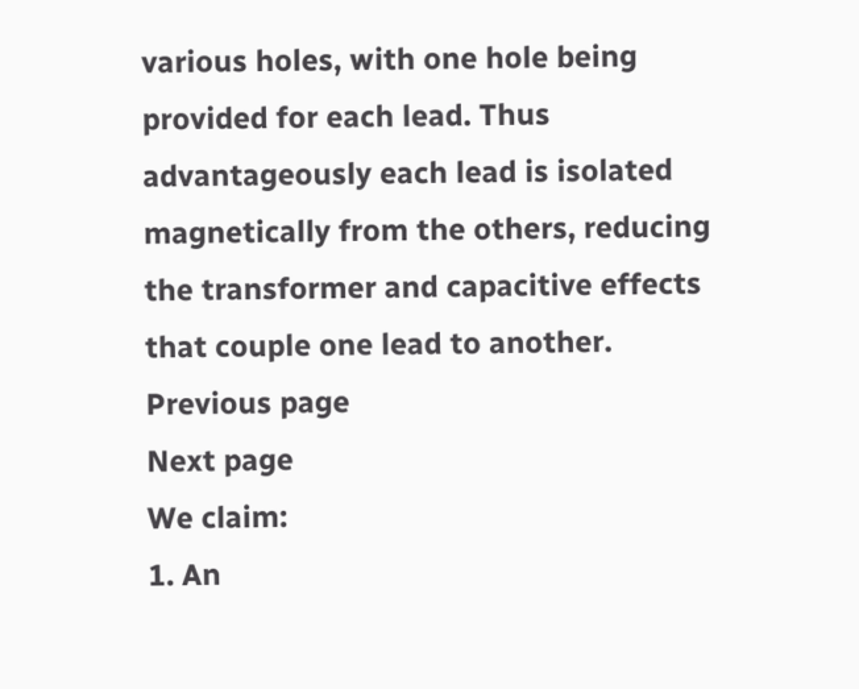various holes, with one hole being provided for each lead. Thus advantageously each lead is isolated magnetically from the others, reducing the transformer and capacitive effects that couple one lead to another.
Previous page
Next page
We claim:
1. An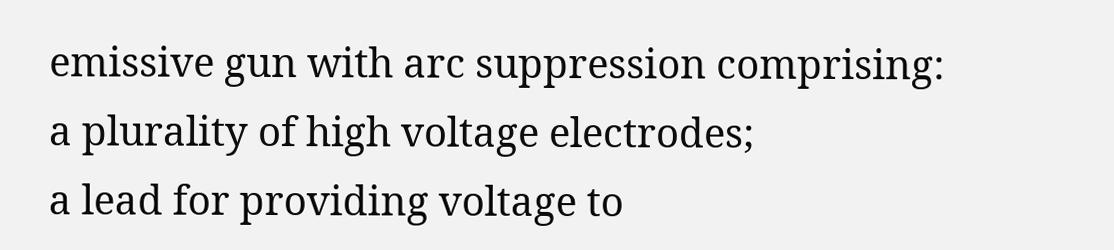emissive gun with arc suppression comprising:
a plurality of high voltage electrodes;
a lead for providing voltage to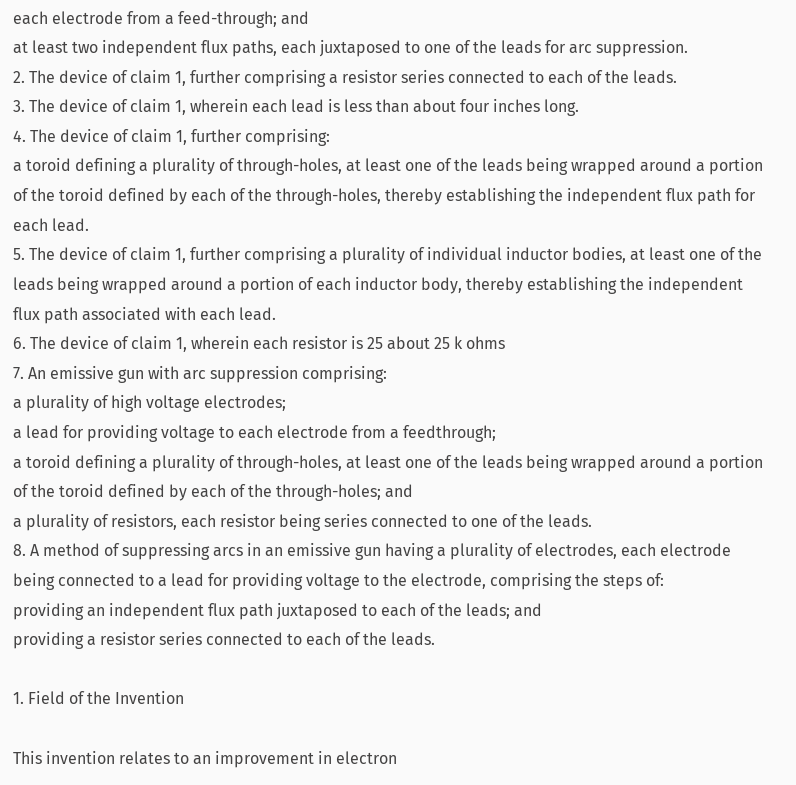each electrode from a feed-through; and
at least two independent flux paths, each juxtaposed to one of the leads for arc suppression.
2. The device of claim 1, further comprising a resistor series connected to each of the leads.
3. The device of claim 1, wherein each lead is less than about four inches long.
4. The device of claim 1, further comprising:
a toroid defining a plurality of through-holes, at least one of the leads being wrapped around a portion of the toroid defined by each of the through-holes, thereby establishing the independent flux path for each lead.
5. The device of claim 1, further comprising a plurality of individual inductor bodies, at least one of the leads being wrapped around a portion of each inductor body, thereby establishing the independent flux path associated with each lead.
6. The device of claim 1, wherein each resistor is 25 about 25 k ohms
7. An emissive gun with arc suppression comprising:
a plurality of high voltage electrodes;
a lead for providing voltage to each electrode from a feedthrough;
a toroid defining a plurality of through-holes, at least one of the leads being wrapped around a portion of the toroid defined by each of the through-holes; and
a plurality of resistors, each resistor being series connected to one of the leads.
8. A method of suppressing arcs in an emissive gun having a plurality of electrodes, each electrode being connected to a lead for providing voltage to the electrode, comprising the steps of:
providing an independent flux path juxtaposed to each of the leads; and
providing a resistor series connected to each of the leads.

1. Field of the Invention

This invention relates to an improvement in electron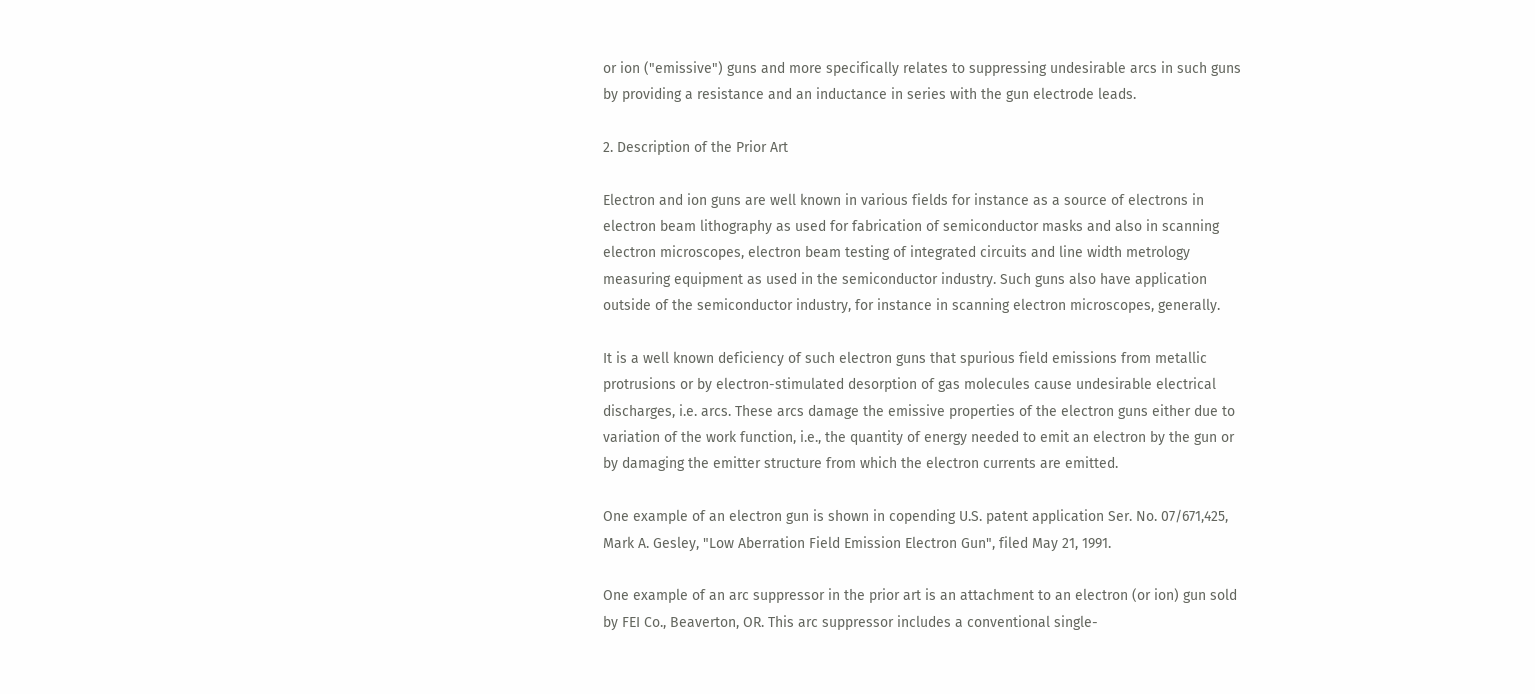or ion ("emissive") guns and more specifically relates to suppressing undesirable arcs in such guns by providing a resistance and an inductance in series with the gun electrode leads.

2. Description of the Prior Art

Electron and ion guns are well known in various fields for instance as a source of electrons in electron beam lithography as used for fabrication of semiconductor masks and also in scanning electron microscopes, electron beam testing of integrated circuits and line width metrology measuring equipment as used in the semiconductor industry. Such guns also have application outside of the semiconductor industry, for instance in scanning electron microscopes, generally.

It is a well known deficiency of such electron guns that spurious field emissions from metallic protrusions or by electron-stimulated desorption of gas molecules cause undesirable electrical discharges, i.e. arcs. These arcs damage the emissive properties of the electron guns either due to variation of the work function, i.e., the quantity of energy needed to emit an electron by the gun or by damaging the emitter structure from which the electron currents are emitted.

One example of an electron gun is shown in copending U.S. patent application Ser. No. 07/671,425, Mark A. Gesley, "Low Aberration Field Emission Electron Gun", filed May 21, 1991.

One example of an arc suppressor in the prior art is an attachment to an electron (or ion) gun sold by FEI Co., Beaverton, OR. This arc suppressor includes a conventional single-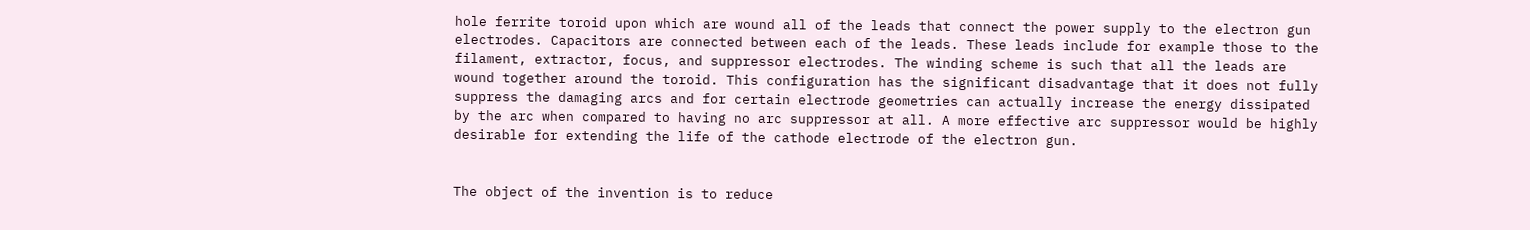hole ferrite toroid upon which are wound all of the leads that connect the power supply to the electron gun electrodes. Capacitors are connected between each of the leads. These leads include for example those to the filament, extractor, focus, and suppressor electrodes. The winding scheme is such that all the leads are wound together around the toroid. This configuration has the significant disadvantage that it does not fully suppress the damaging arcs and for certain electrode geometries can actually increase the energy dissipated by the arc when compared to having no arc suppressor at all. A more effective arc suppressor would be highly desirable for extending the life of the cathode electrode of the electron gun.


The object of the invention is to reduce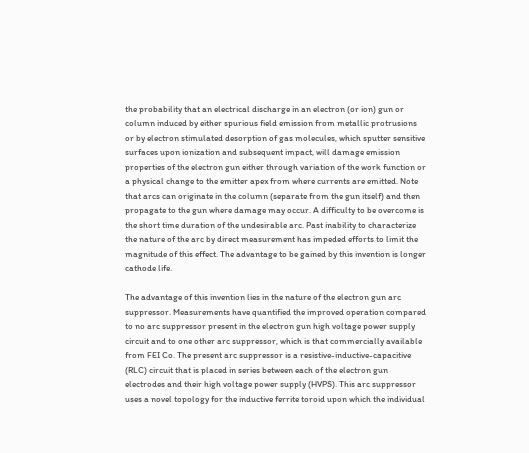the probability that an electrical discharge in an electron (or ion) gun or column induced by either spurious field emission from metallic protrusions or by electron stimulated desorption of gas molecules, which sputter sensitive surfaces upon ionization and subsequent impact, will damage emission properties of the electron gun either through variation of the work function or a physical change to the emitter apex from where currents are emitted. Note that arcs can originate in the column (separate from the gun itself) and then propagate to the gun where damage may occur. A difficulty to be overcome is the short time duration of the undesirable arc. Past inability to characterize the nature of the arc by direct measurement has impeded efforts to limit the magnitude of this effect. The advantage to be gained by this invention is longer cathode life.

The advantage of this invention lies in the nature of the electron gun arc suppressor. Measurements have quantified the improved operation compared to no arc suppressor present in the electron gun high voltage power supply circuit and to one other arc suppressor, which is that commercially available from FEI Co. The present arc suppressor is a resistive-inductive-capacitive (RLC) circuit that is placed in series between each of the electron gun electrodes and their high voltage power supply (HVPS). This arc suppressor uses a novel topology for the inductive ferrite toroid upon which the individual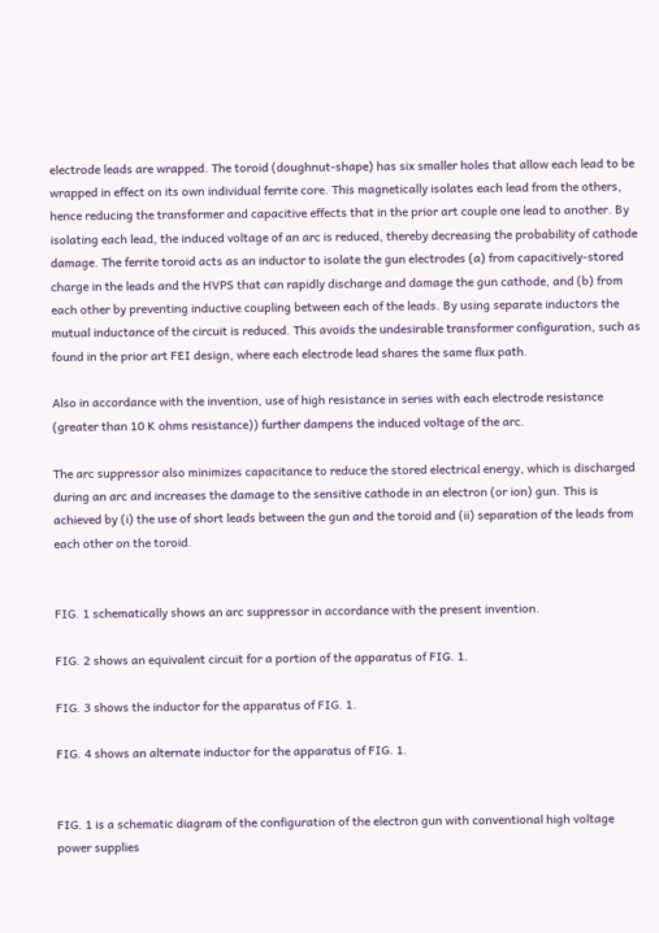electrode leads are wrapped. The toroid (doughnut-shape) has six smaller holes that allow each lead to be wrapped in effect on its own individual ferrite core. This magnetically isolates each lead from the others, hence reducing the transformer and capacitive effects that in the prior art couple one lead to another. By isolating each lead, the induced voltage of an arc is reduced, thereby decreasing the probability of cathode damage. The ferrite toroid acts as an inductor to isolate the gun electrodes (a) from capacitively-stored charge in the leads and the HVPS that can rapidly discharge and damage the gun cathode, and (b) from each other by preventing inductive coupling between each of the leads. By using separate inductors the mutual inductance of the circuit is reduced. This avoids the undesirable transformer configuration, such as found in the prior art FEI design, where each electrode lead shares the same flux path.

Also in accordance with the invention, use of high resistance in series with each electrode resistance (greater than 10 K ohms resistance)) further dampens the induced voltage of the arc.

The arc suppressor also minimizes capacitance to reduce the stored electrical energy, which is discharged during an arc and increases the damage to the sensitive cathode in an electron (or ion) gun. This is achieved by (i) the use of short leads between the gun and the toroid and (ii) separation of the leads from each other on the toroid.


FIG. 1 schematically shows an arc suppressor in accordance with the present invention.

FIG. 2 shows an equivalent circuit for a portion of the apparatus of FIG. 1.

FIG. 3 shows the inductor for the apparatus of FIG. 1.

FIG. 4 shows an alternate inductor for the apparatus of FIG. 1.


FIG. 1 is a schematic diagram of the configuration of the electron gun with conventional high voltage power supplies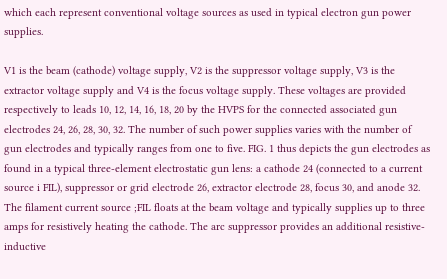which each represent conventional voltage sources as used in typical electron gun power supplies.

V1 is the beam (cathode) voltage supply, V2 is the suppressor voltage supply, V3 is the extractor voltage supply and V4 is the focus voltage supply. These voltages are provided respectively to leads 10, 12, 14, 16, 18, 20 by the HVPS for the connected associated gun electrodes 24, 26, 28, 30, 32. The number of such power supplies varies with the number of gun electrodes and typically ranges from one to five. FIG. 1 thus depicts the gun electrodes as found in a typical three-element electrostatic gun lens: a cathode 24 (connected to a current source i FIL), suppressor or grid electrode 26, extractor electrode 28, focus 30, and anode 32. The filament current source ;FIL floats at the beam voltage and typically supplies up to three amps for resistively heating the cathode. The arc suppressor provides an additional resistive-inductive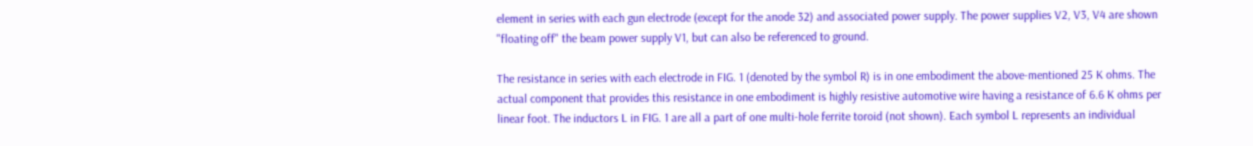element in series with each gun electrode (except for the anode 32) and associated power supply. The power supplies V2, V3, V4 are shown "floating off" the beam power supply V1, but can also be referenced to ground.

The resistance in series with each electrode in FIG. 1 (denoted by the symbol R) is in one embodiment the above-mentioned 25 K ohms. The actual component that provides this resistance in one embodiment is highly resistive automotive wire having a resistance of 6.6 K ohms per linear foot. The inductors L in FIG. 1 are all a part of one multi-hole ferrite toroid (not shown). Each symbol L represents an individual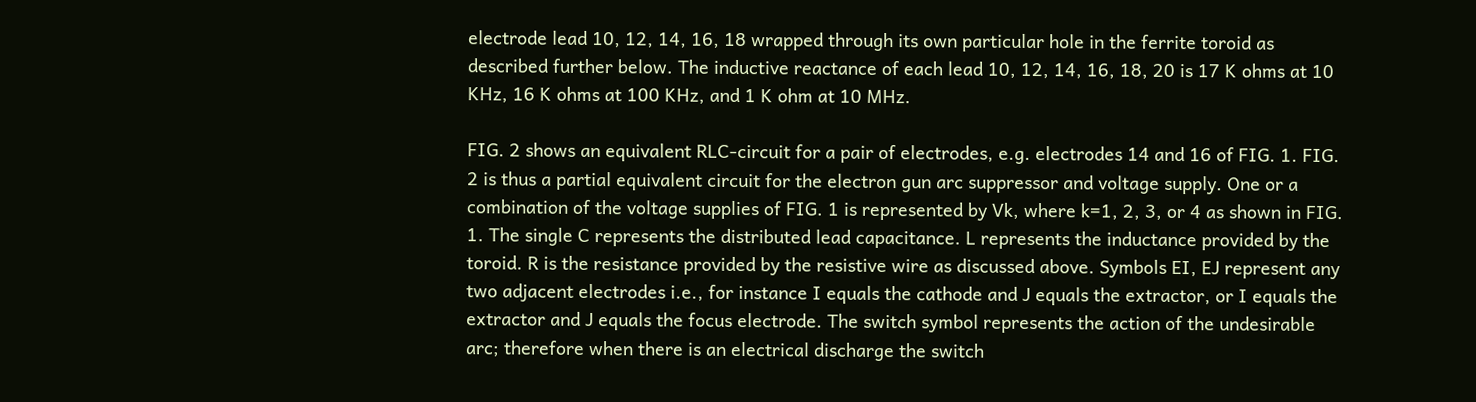electrode lead 10, 12, 14, 16, 18 wrapped through its own particular hole in the ferrite toroid as described further below. The inductive reactance of each lead 10, 12, 14, 16, 18, 20 is 17 K ohms at 10 KHz, 16 K ohms at 100 KHz, and 1 K ohm at 10 MHz.

FIG. 2 shows an equivalent RLC-circuit for a pair of electrodes, e.g. electrodes 14 and 16 of FIG. 1. FIG. 2 is thus a partial equivalent circuit for the electron gun arc suppressor and voltage supply. One or a combination of the voltage supplies of FIG. 1 is represented by Vk, where k=1, 2, 3, or 4 as shown in FIG. 1. The single C represents the distributed lead capacitance. L represents the inductance provided by the toroid. R is the resistance provided by the resistive wire as discussed above. Symbols EI, EJ represent any two adjacent electrodes i.e., for instance I equals the cathode and J equals the extractor, or I equals the extractor and J equals the focus electrode. The switch symbol represents the action of the undesirable arc; therefore when there is an electrical discharge the switch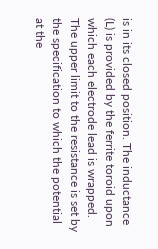is in its closed position. The inductance (L) is provided by the ferrite toroid upon which each electrode lead is wrapped. The upper limit to the resistance is set by the specification to which the potential at the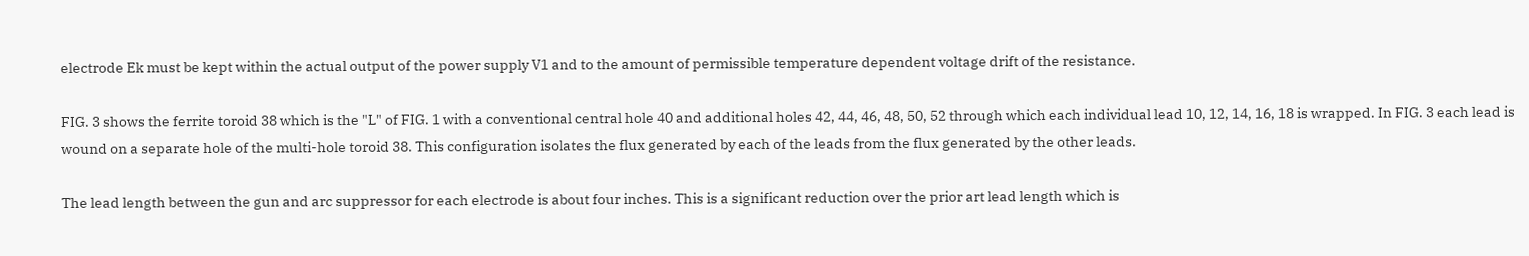electrode Ek must be kept within the actual output of the power supply V1 and to the amount of permissible temperature dependent voltage drift of the resistance.

FIG. 3 shows the ferrite toroid 38 which is the "L" of FIG. 1 with a conventional central hole 40 and additional holes 42, 44, 46, 48, 50, 52 through which each individual lead 10, 12, 14, 16, 18 is wrapped. In FIG. 3 each lead is wound on a separate hole of the multi-hole toroid 38. This configuration isolates the flux generated by each of the leads from the flux generated by the other leads.

The lead length between the gun and arc suppressor for each electrode is about four inches. This is a significant reduction over the prior art lead length which is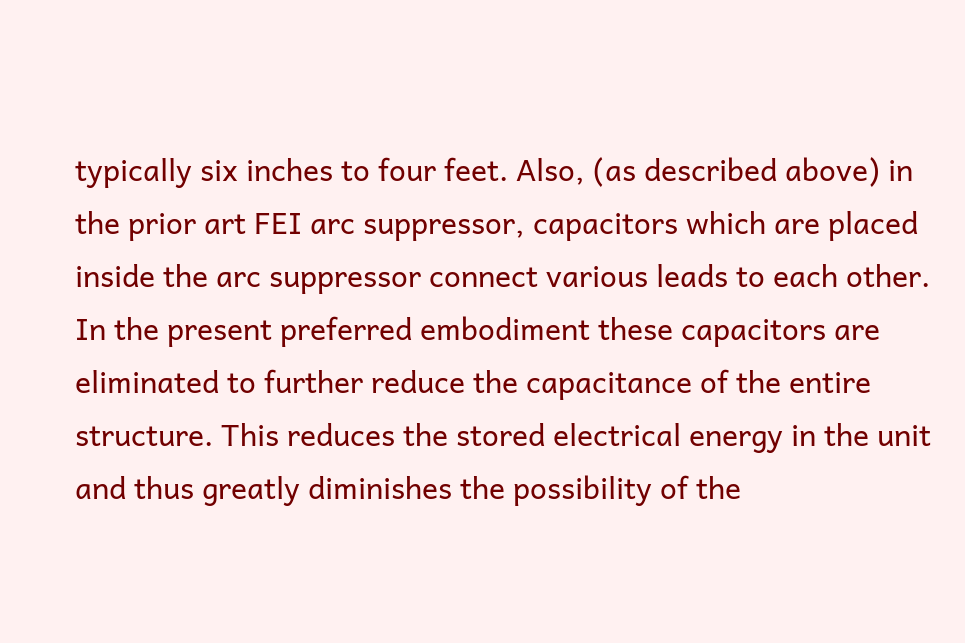typically six inches to four feet. Also, (as described above) in the prior art FEI arc suppressor, capacitors which are placed inside the arc suppressor connect various leads to each other. In the present preferred embodiment these capacitors are eliminated to further reduce the capacitance of the entire structure. This reduces the stored electrical energy in the unit and thus greatly diminishes the possibility of the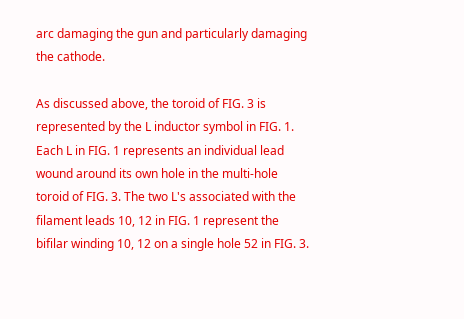arc damaging the gun and particularly damaging the cathode.

As discussed above, the toroid of FIG. 3 is represented by the L inductor symbol in FIG. 1. Each L in FIG. 1 represents an individual lead wound around its own hole in the multi-hole toroid of FIG. 3. The two L's associated with the filament leads 10, 12 in FIG. 1 represent the bifilar winding 10, 12 on a single hole 52 in FIG. 3.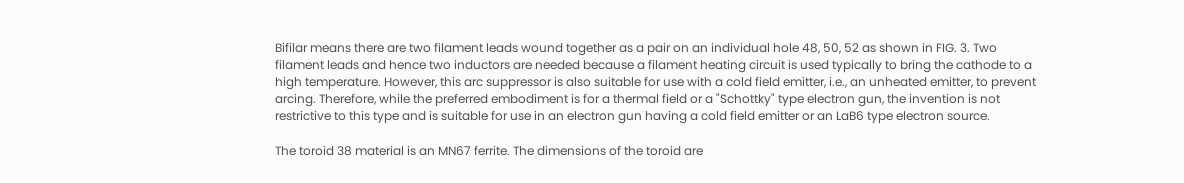Bifilar means there are two filament leads wound together as a pair on an individual hole 48, 50, 52 as shown in FIG. 3. Two filament leads and hence two inductors are needed because a filament heating circuit is used typically to bring the cathode to a high temperature. However, this arc suppressor is also suitable for use with a cold field emitter, i.e., an unheated emitter, to prevent arcing. Therefore, while the preferred embodiment is for a thermal field or a "Schottky" type electron gun, the invention is not restrictive to this type and is suitable for use in an electron gun having a cold field emitter or an LaB6 type electron source.

The toroid 38 material is an MN67 ferrite. The dimensions of the toroid are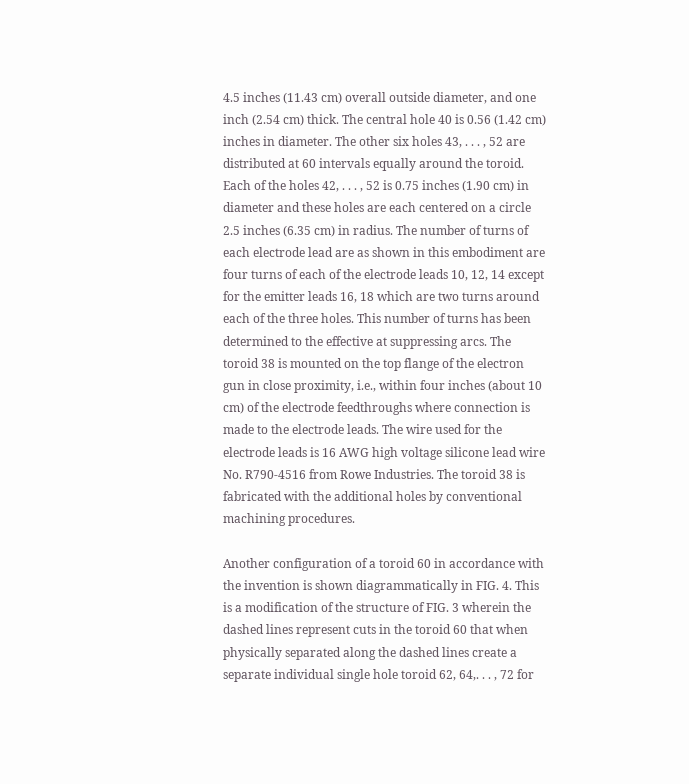4.5 inches (11.43 cm) overall outside diameter, and one inch (2.54 cm) thick. The central hole 40 is 0.56 (1.42 cm) inches in diameter. The other six holes 43, . . . , 52 are distributed at 60 intervals equally around the toroid. Each of the holes 42, . . . , 52 is 0.75 inches (1.90 cm) in diameter and these holes are each centered on a circle 2.5 inches (6.35 cm) in radius. The number of turns of each electrode lead are as shown in this embodiment are four turns of each of the electrode leads 10, 12, 14 except for the emitter leads 16, 18 which are two turns around each of the three holes. This number of turns has been determined to the effective at suppressing arcs. The toroid 38 is mounted on the top flange of the electron gun in close proximity, i.e., within four inches (about 10 cm) of the electrode feedthroughs where connection is made to the electrode leads. The wire used for the electrode leads is 16 AWG high voltage silicone lead wire No. R790-4516 from Rowe Industries. The toroid 38 is fabricated with the additional holes by conventional machining procedures.

Another configuration of a toroid 60 in accordance with the invention is shown diagrammatically in FIG. 4. This is a modification of the structure of FIG. 3 wherein the dashed lines represent cuts in the toroid 60 that when physically separated along the dashed lines create a separate individual single hole toroid 62, 64,. . . , 72 for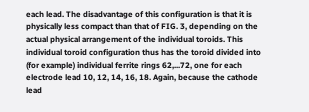each lead. The disadvantage of this configuration is that it is physically less compact than that of FIG. 3, depending on the actual physical arrangement of the individual toroids. This individual toroid configuration thus has the toroid divided into (for example) individual ferrite rings 62,...72, one for each electrode lead 10, 12, 14, 16, 18. Again, because the cathode lead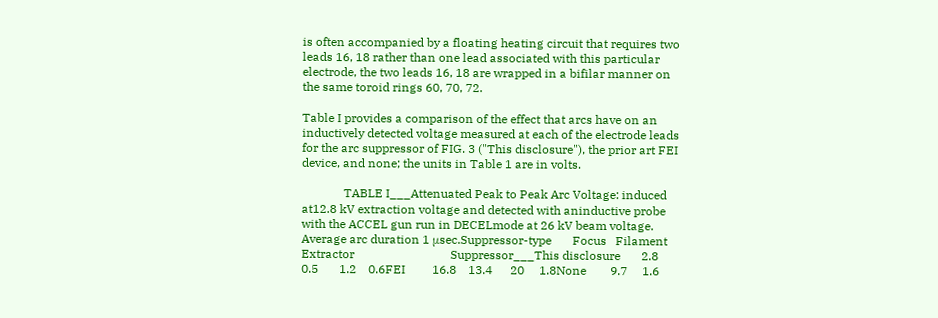is often accompanied by a floating heating circuit that requires two leads 16, 18 rather than one lead associated with this particular electrode, the two leads 16, 18 are wrapped in a bifilar manner on the same toroid rings 60, 70, 72.

Table I provides a comparison of the effect that arcs have on an inductively detected voltage measured at each of the electrode leads for the arc suppressor of FIG. 3 ("This disclosure"), the prior art FEI device, and none; the units in Table 1 are in volts.

              TABLE I___Attenuated Peak to Peak Arc Voltage: induced at12.8 kV extraction voltage and detected with aninductive probe with the ACCEL gun run in DECELmode at 26 kV beam voltage. Average arc duration 1 μsec.Suppressor-type       Focus   Filament  Extractor                                Suppressor___This disclosure       2.8     0.5       1.2    0.6FEI         16.8    13.4      20     1.8None        9.7     1.6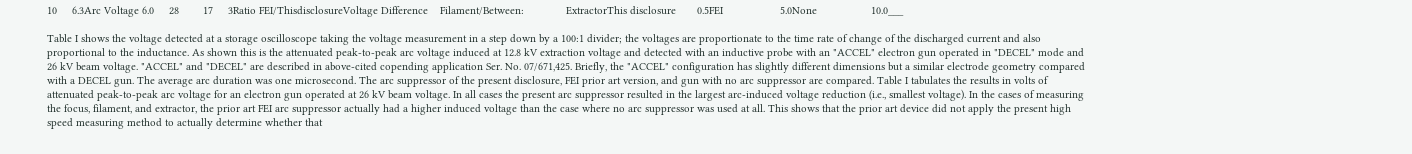10     6.3Arc Voltage 6.0     28        17     3Ratio FEI/ThisdisclosureVoltage Difference    Filament/Between:              ExtractorThis disclosure       0.5FEI                   5.0None                  10.0___

Table I shows the voltage detected at a storage oscilloscope taking the voltage measurement in a step down by a 100:1 divider; the voltages are proportionate to the time rate of change of the discharged current and also proportional to the inductance. As shown this is the attenuated peak-to-peak arc voltage induced at 12.8 kV extraction voltage and detected with an inductive probe with an "ACCEL" electron gun operated in "DECEL" mode and 26 kV beam voltage. "ACCEL" and "DECEL" are described in above-cited copending application Ser. No. 07/671,425. Briefly, the "ACCEL" configuration has slightly different dimensions but a similar electrode geometry compared with a DECEL gun. The average arc duration was one microsecond. The arc suppressor of the present disclosure, FEI prior art version, and gun with no arc suppressor are compared. Table I tabulates the results in volts of attenuated peak-to-peak arc voltage for an electron gun operated at 26 kV beam voltage. In all cases the present arc suppressor resulted in the largest arc-induced voltage reduction (i.e., smallest voltage). In the cases of measuring the focus, filament, and extractor, the prior art FEI arc suppressor actually had a higher induced voltage than the case where no arc suppressor was used at all. This shows that the prior art device did not apply the present high speed measuring method to actually determine whether that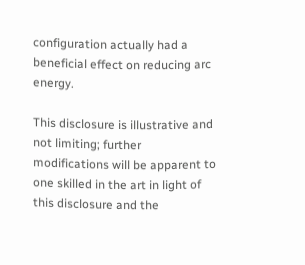configuration actually had a beneficial effect on reducing arc energy.

This disclosure is illustrative and not limiting; further modifications will be apparent to one skilled in the art in light of this disclosure and the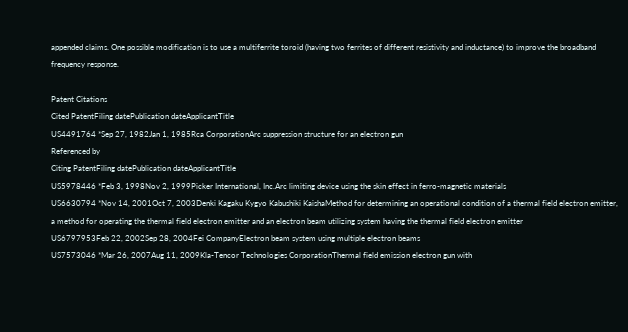appended claims. One possible modification is to use a multiferrite toroid (having two ferrites of different resistivity and inductance) to improve the broadband frequency response.

Patent Citations
Cited PatentFiling datePublication dateApplicantTitle
US4491764 *Sep 27, 1982Jan 1, 1985Rca CorporationArc suppression structure for an electron gun
Referenced by
Citing PatentFiling datePublication dateApplicantTitle
US5978446 *Feb 3, 1998Nov 2, 1999Picker International, Inc.Arc limiting device using the skin effect in ferro-magnetic materials
US6630794 *Nov 14, 2001Oct 7, 2003Denki Kagaku Kygyo Kabushiki KaishaMethod for determining an operational condition of a thermal field electron emitter, a method for operating the thermal field electron emitter and an electron beam utilizing system having the thermal field electron emitter
US6797953Feb 22, 2002Sep 28, 2004Fei CompanyElectron beam system using multiple electron beams
US7573046 *Mar 26, 2007Aug 11, 2009Kla-Tencor Technologies CorporationThermal field emission electron gun with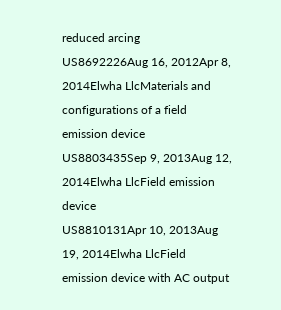reduced arcing
US8692226Aug 16, 2012Apr 8, 2014Elwha LlcMaterials and configurations of a field emission device
US8803435Sep 9, 2013Aug 12, 2014Elwha LlcField emission device
US8810131Apr 10, 2013Aug 19, 2014Elwha LlcField emission device with AC output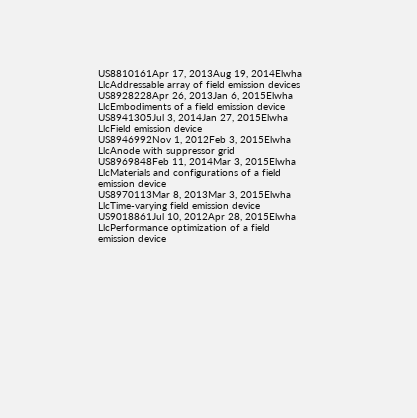US8810161Apr 17, 2013Aug 19, 2014Elwha LlcAddressable array of field emission devices
US8928228Apr 26, 2013Jan 6, 2015Elwha LlcEmbodiments of a field emission device
US8941305Jul 3, 2014Jan 27, 2015Elwha LlcField emission device
US8946992Nov 1, 2012Feb 3, 2015Elwha LlcAnode with suppressor grid
US8969848Feb 11, 2014Mar 3, 2015Elwha LlcMaterials and configurations of a field emission device
US8970113Mar 8, 2013Mar 3, 2015Elwha LlcTime-varying field emission device
US9018861Jul 10, 2012Apr 28, 2015Elwha LlcPerformance optimization of a field emission device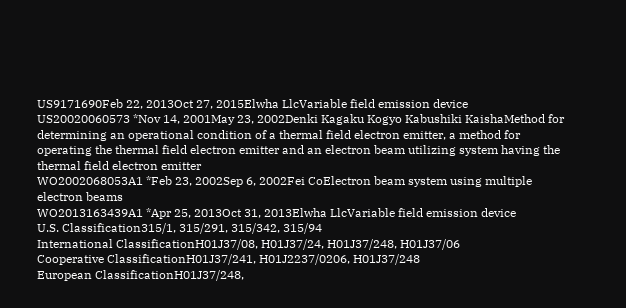US9171690Feb 22, 2013Oct 27, 2015Elwha LlcVariable field emission device
US20020060573 *Nov 14, 2001May 23, 2002Denki Kagaku Kogyo Kabushiki KaishaMethod for determining an operational condition of a thermal field electron emitter, a method for operating the thermal field electron emitter and an electron beam utilizing system having the thermal field electron emitter
WO2002068053A1 *Feb 23, 2002Sep 6, 2002Fei CoElectron beam system using multiple electron beams
WO2013163439A1 *Apr 25, 2013Oct 31, 2013Elwha LlcVariable field emission device
U.S. Classification315/1, 315/291, 315/342, 315/94
International ClassificationH01J37/08, H01J37/24, H01J37/248, H01J37/06
Cooperative ClassificationH01J37/241, H01J2237/0206, H01J37/248
European ClassificationH01J37/248,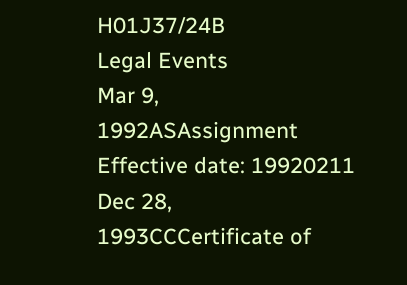H01J37/24B
Legal Events
Mar 9, 1992ASAssignment
Effective date: 19920211
Dec 28, 1993CCCertificate of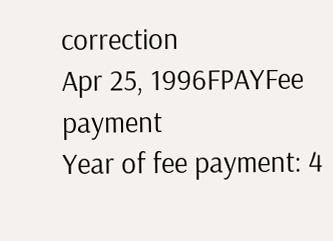correction
Apr 25, 1996FPAYFee payment
Year of fee payment: 4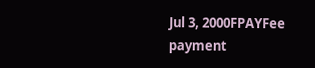Jul 3, 2000FPAYFee payment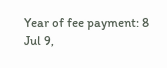Year of fee payment: 8
Jul 9,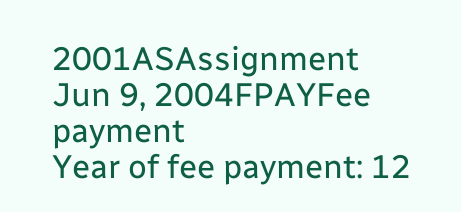2001ASAssignment
Jun 9, 2004FPAYFee payment
Year of fee payment: 12